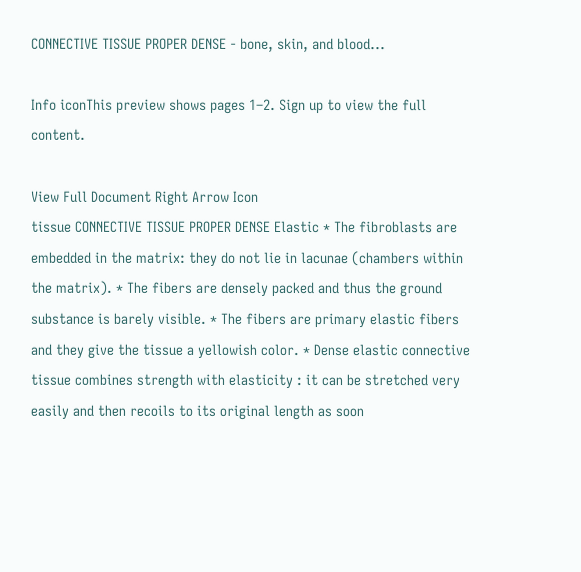CONNECTIVE TISSUE PROPER DENSE - bone, skin, and blood...

Info iconThis preview shows pages 1–2. Sign up to view the full content.

View Full Document Right Arrow Icon
tissue CONNECTIVE TISSUE PROPER DENSE Elastic * The fibroblasts are embedded in the matrix: they do not lie in lacunae (chambers within the matrix). * The fibers are densely packed and thus the ground substance is barely visible. * The fibers are primary elastic fibers and they give the tissue a yellowish color. * Dense elastic connective tissue combines strength with elasticity : it can be stretched very easily and then recoils to its original length as soon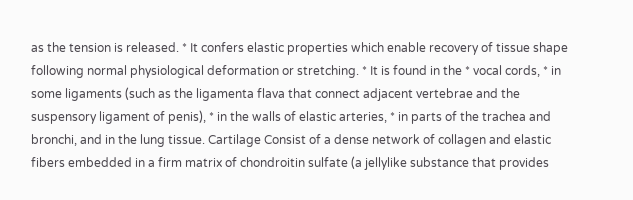as the tension is released. * It confers elastic properties which enable recovery of tissue shape following normal physiological deformation or stretching. * It is found in the * vocal cords, * in some ligaments (such as the ligamenta flava that connect adjacent vertebrae and the suspensory ligament of penis), * in the walls of elastic arteries, * in parts of the trachea and bronchi, and in the lung tissue. Cartilage Consist of a dense network of collagen and elastic fibers embedded in a firm matrix of chondroitin sulfate (a jellylike substance that provides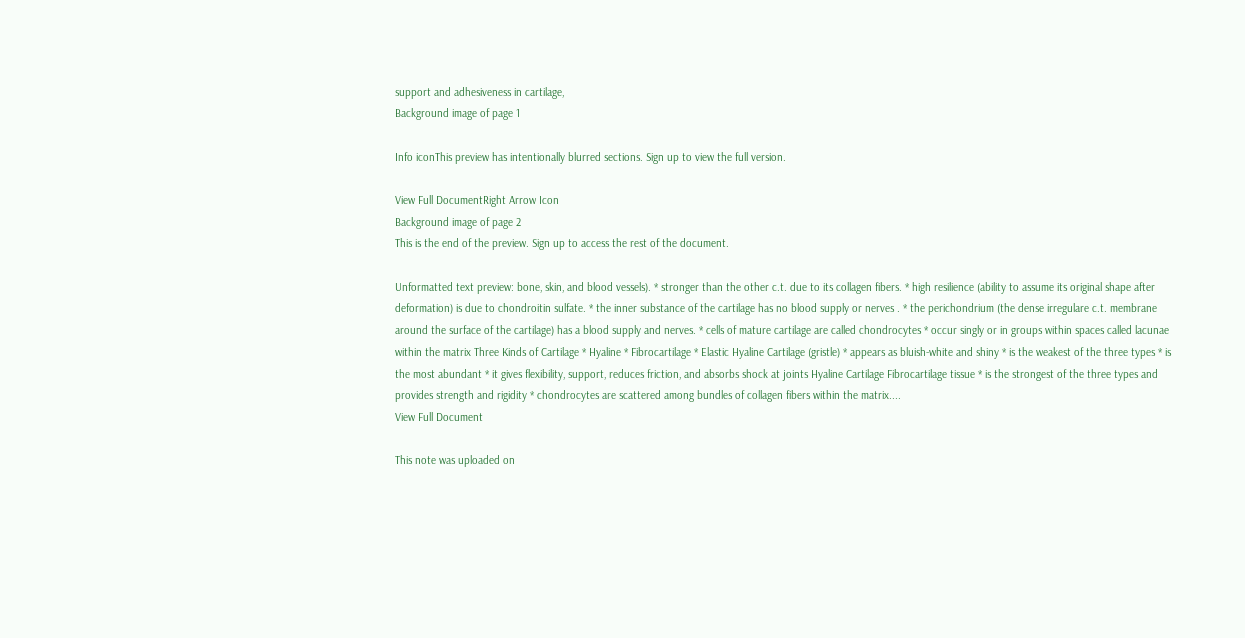support and adhesiveness in cartilage,
Background image of page 1

Info iconThis preview has intentionally blurred sections. Sign up to view the full version.

View Full DocumentRight Arrow Icon
Background image of page 2
This is the end of the preview. Sign up to access the rest of the document.

Unformatted text preview: bone, skin, and blood vessels). * stronger than the other c.t. due to its collagen fibers. * high resilience (ability to assume its original shape after deformation) is due to chondroitin sulfate. * the inner substance of the cartilage has no blood supply or nerves . * the perichondrium (the dense irregulare c.t. membrane around the surface of the cartilage) has a blood supply and nerves. * cells of mature cartilage are called chondrocytes * occur singly or in groups within spaces called lacunae within the matrix Three Kinds of Cartilage * Hyaline * Fibrocartilage * Elastic Hyaline Cartilage (gristle) * appears as bluish-white and shiny * is the weakest of the three types * is the most abundant * it gives flexibility, support, reduces friction, and absorbs shock at joints Hyaline Cartilage Fibrocartilage tissue * is the strongest of the three types and provides strength and rigidity * chondrocytes are scattered among bundles of collagen fibers within the matrix....
View Full Document

This note was uploaded on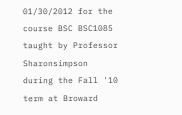01/30/2012 for the course BSC BSC1085 taught by Professor Sharonsimpson during the Fall '10 term at Broward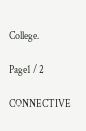College.

Page1 / 2

CONNECTIVE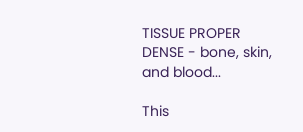TISSUE PROPER DENSE - bone, skin, and blood...

This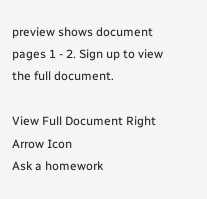preview shows document pages 1 - 2. Sign up to view the full document.

View Full Document Right Arrow Icon
Ask a homework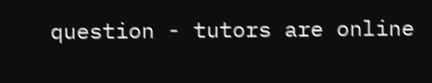question - tutors are online